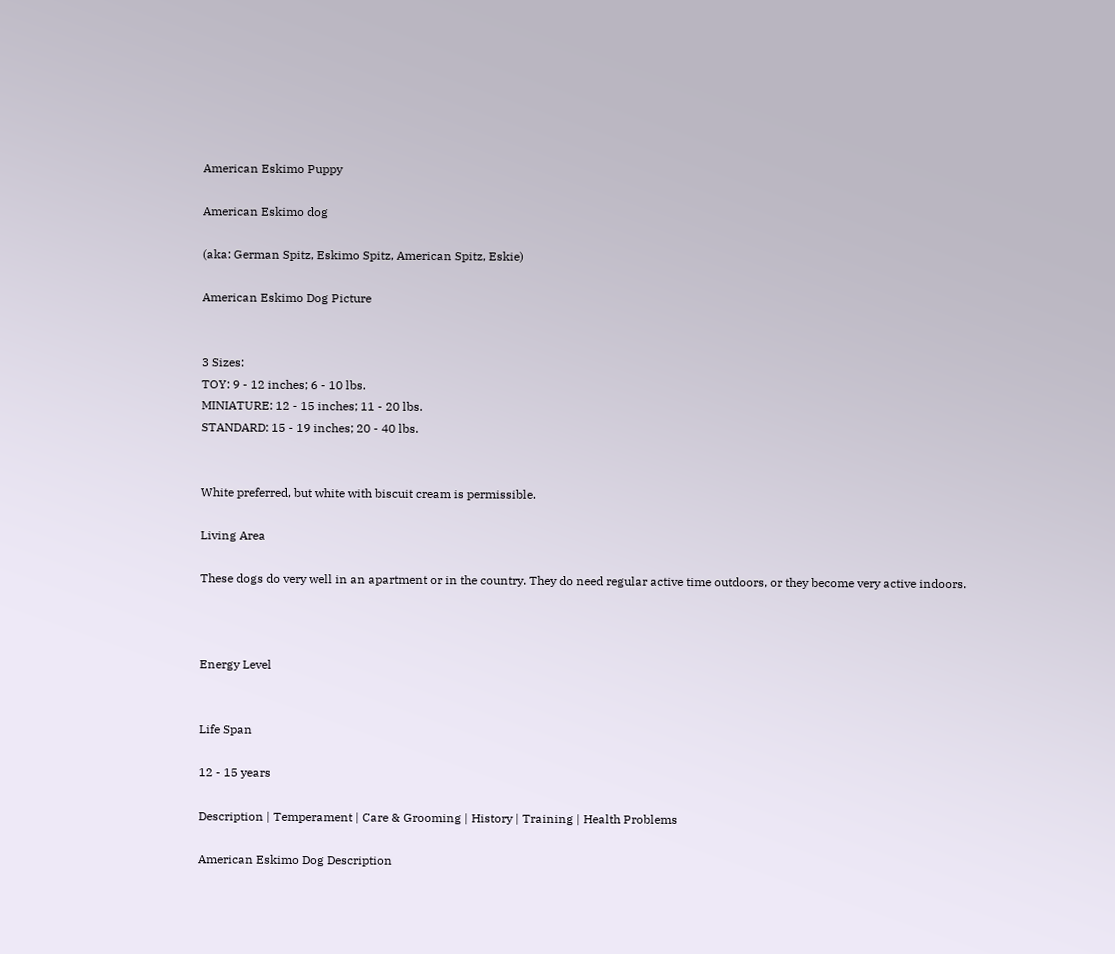American Eskimo Puppy

American Eskimo dog

(aka: German Spitz, Eskimo Spitz, American Spitz, Eskie)

American Eskimo Dog Picture


3 Sizes:
TOY: 9 - 12 inches; 6 - 10 lbs.
MINIATURE: 12 - 15 inches; 11 - 20 lbs.
STANDARD: 15 - 19 inches; 20 - 40 lbs.


White preferred, but white with biscuit cream is permissible.

Living Area

These dogs do very well in an apartment or in the country. They do need regular active time outdoors, or they become very active indoors.



Energy Level


Life Span

12 - 15 years

Description | Temperament | Care & Grooming | History | Training | Health Problems

American Eskimo Dog Description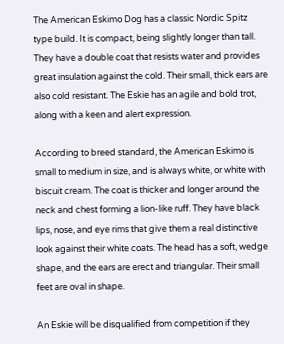The American Eskimo Dog has a classic Nordic Spitz type build. It is compact, being slightly longer than tall. They have a double coat that resists water and provides great insulation against the cold. Their small, thick ears are also cold resistant. The Eskie has an agile and bold trot, along with a keen and alert expression.

According to breed standard, the American Eskimo is small to medium in size, and is always white, or white with biscuit cream. The coat is thicker and longer around the neck and chest forming a lion-like ruff. They have black lips, nose, and eye rims that give them a real distinctive look against their white coats. The head has a soft, wedge shape, and the ears are erect and triangular. Their small feet are oval in shape.

An Eskie will be disqualified from competition if they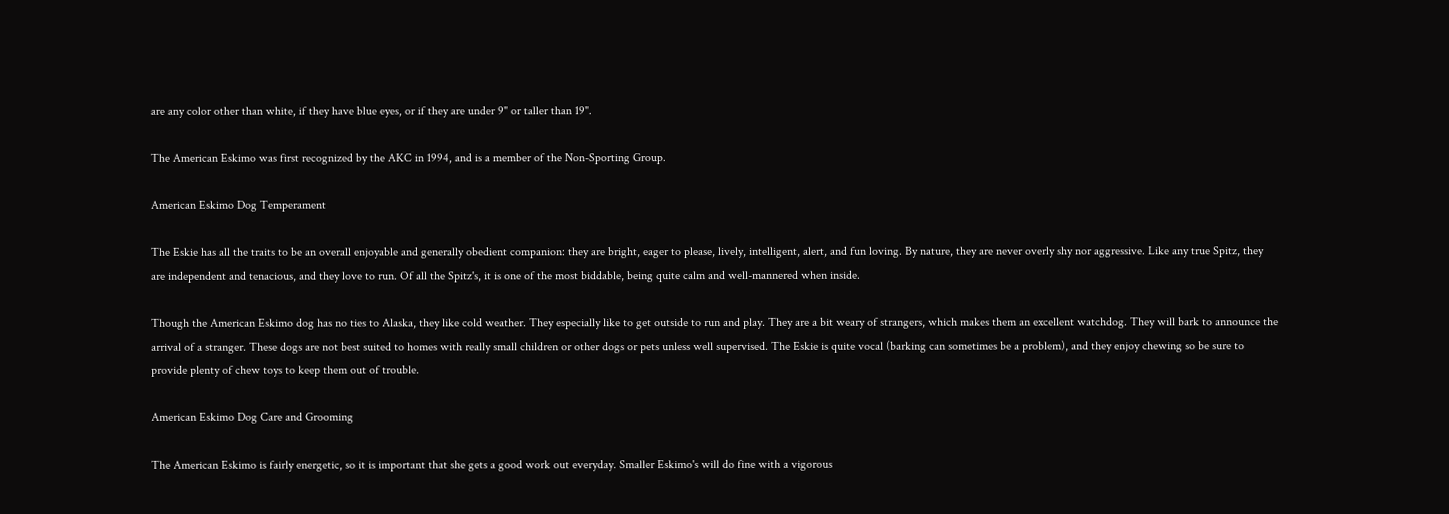are any color other than white, if they have blue eyes, or if they are under 9" or taller than 19".

The American Eskimo was first recognized by the AKC in 1994, and is a member of the Non-Sporting Group.

American Eskimo Dog Temperament

The Eskie has all the traits to be an overall enjoyable and generally obedient companion: they are bright, eager to please, lively, intelligent, alert, and fun loving. By nature, they are never overly shy nor aggressive. Like any true Spitz, they are independent and tenacious, and they love to run. Of all the Spitz's, it is one of the most biddable, being quite calm and well-mannered when inside.

Though the American Eskimo dog has no ties to Alaska, they like cold weather. They especially like to get outside to run and play. They are a bit weary of strangers, which makes them an excellent watchdog. They will bark to announce the arrival of a stranger. These dogs are not best suited to homes with really small children or other dogs or pets unless well supervised. The Eskie is quite vocal (barking can sometimes be a problem), and they enjoy chewing so be sure to provide plenty of chew toys to keep them out of trouble.

American Eskimo Dog Care and Grooming

The American Eskimo is fairly energetic, so it is important that she gets a good work out everyday. Smaller Eskimo's will do fine with a vigorous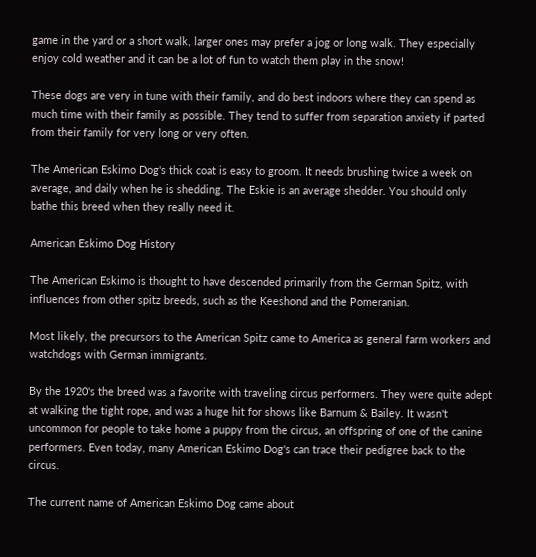game in the yard or a short walk, larger ones may prefer a jog or long walk. They especially enjoy cold weather and it can be a lot of fun to watch them play in the snow!

These dogs are very in tune with their family, and do best indoors where they can spend as much time with their family as possible. They tend to suffer from separation anxiety if parted from their family for very long or very often.

The American Eskimo Dog's thick coat is easy to groom. It needs brushing twice a week on average, and daily when he is shedding. The Eskie is an average shedder. You should only bathe this breed when they really need it.

American Eskimo Dog History

The American Eskimo is thought to have descended primarily from the German Spitz, with influences from other spitz breeds, such as the Keeshond and the Pomeranian.

Most likely, the precursors to the American Spitz came to America as general farm workers and watchdogs with German immigrants.

By the 1920's the breed was a favorite with traveling circus performers. They were quite adept at walking the tight rope, and was a huge hit for shows like Barnum & Bailey. It wasn't uncommon for people to take home a puppy from the circus, an offspring of one of the canine performers. Even today, many American Eskimo Dog's can trace their pedigree back to the circus.

The current name of American Eskimo Dog came about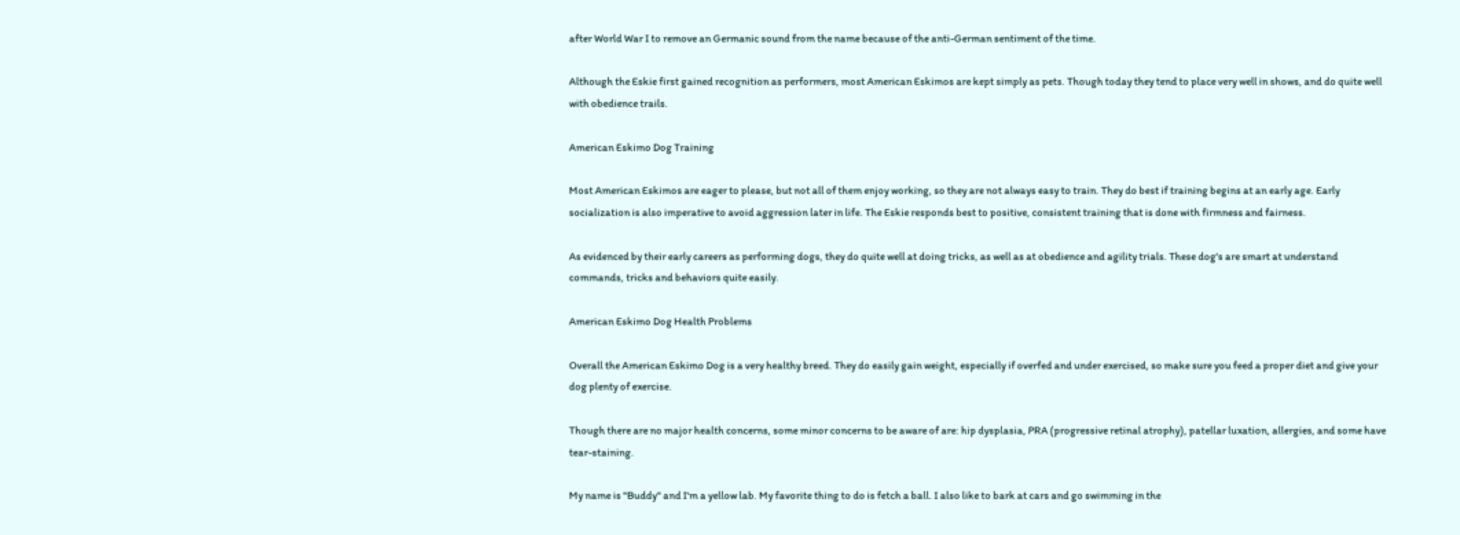after World War I to remove an Germanic sound from the name because of the anti-German sentiment of the time.

Although the Eskie first gained recognition as performers, most American Eskimos are kept simply as pets. Though today they tend to place very well in shows, and do quite well with obedience trails.

American Eskimo Dog Training

Most American Eskimos are eager to please, but not all of them enjoy working, so they are not always easy to train. They do best if training begins at an early age. Early socialization is also imperative to avoid aggression later in life. The Eskie responds best to positive, consistent training that is done with firmness and fairness.

As evidenced by their early careers as performing dogs, they do quite well at doing tricks, as well as at obedience and agility trials. These dog's are smart at understand commands, tricks and behaviors quite easily.

American Eskimo Dog Health Problems

Overall the American Eskimo Dog is a very healthy breed. They do easily gain weight, especially if overfed and under exercised, so make sure you feed a proper diet and give your dog plenty of exercise.

Though there are no major health concerns, some minor concerns to be aware of are: hip dysplasia, PRA (progressive retinal atrophy), patellar luxation, allergies, and some have tear-staining.

My name is "Buddy" and I'm a yellow lab. My favorite thing to do is fetch a ball. I also like to bark at cars and go swimming in the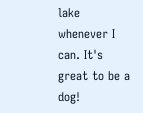lake whenever I can. It's great to be a dog!